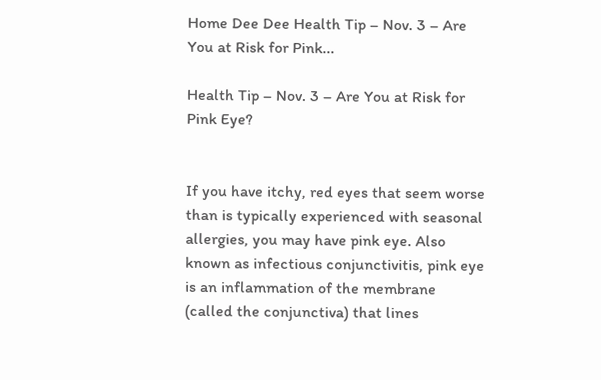Home Dee Dee Health Tip – Nov. 3 – Are You at Risk for Pink...

Health Tip – Nov. 3 – Are You at Risk for Pink Eye?


If you have itchy, red eyes that seem worse than is typically experienced with seasonal allergies, you may have pink eye. Also known as infectious conjunctivitis, pink eye is an inflammation of the membrane (called the conjunctiva) that lines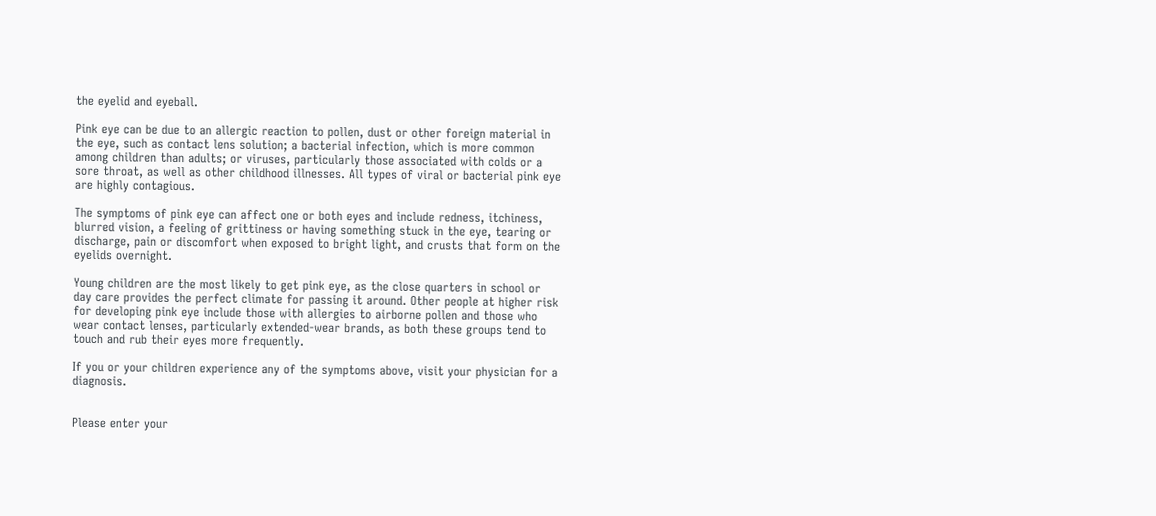the eyelid and eyeball.

Pink eye can be due to an allergic reaction to pollen, dust or other foreign material in the eye, such as contact lens solution; a bacterial infection, which is more common among children than adults; or viruses, particularly those associated with colds or a sore throat, as well as other childhood illnesses. All types of viral or bacterial pink eye are highly contagious.

The symptoms of pink eye can affect one or both eyes and include redness, itchiness, blurred vision, a feeling of grittiness or having something stuck in the eye, tearing or discharge, pain or discomfort when exposed to bright light, and crusts that form on the eyelids overnight.

Young children are the most likely to get pink eye, as the close quarters in school or day care provides the perfect climate for passing it around. Other people at higher risk for developing pink eye include those with allergies to airborne pollen and those who wear contact lenses, particularly extended-wear brands, as both these groups tend to touch and rub their eyes more frequently.

If you or your children experience any of the symptoms above, visit your physician for a diagnosis.


Please enter your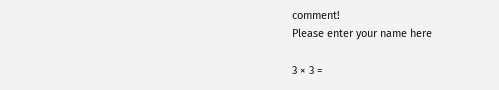comment!
Please enter your name here

3 × 3 =